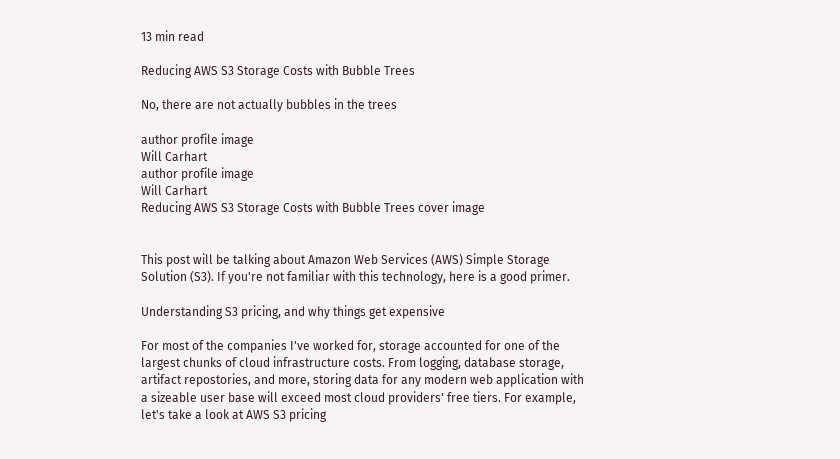13 min read

Reducing AWS S3 Storage Costs with Bubble Trees

No, there are not actually bubbles in the trees

author profile image
Will Carhart
author profile image
Will Carhart
Reducing AWS S3 Storage Costs with Bubble Trees cover image


This post will be talking about Amazon Web Services (AWS) Simple Storage Solution (S3). If you're not familiar with this technology, here is a good primer.

Understanding S3 pricing, and why things get expensive

For most of the companies I've worked for, storage accounted for one of the largest chunks of cloud infrastructure costs. From logging, database storage, artifact repostories, and more, storing data for any modern web application with a sizeable user base will exceed most cloud providers' free tiers. For example, let's take a look at AWS S3 pricing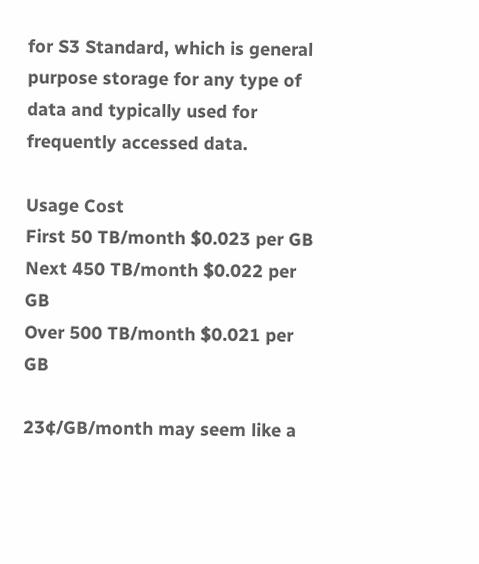for S3 Standard, which is general purpose storage for any type of data and typically used for frequently accessed data.

Usage Cost
First 50 TB/month $0.023 per GB
Next 450 TB/month $0.022 per GB
Over 500 TB/month $0.021 per GB

23¢/GB/month may seem like a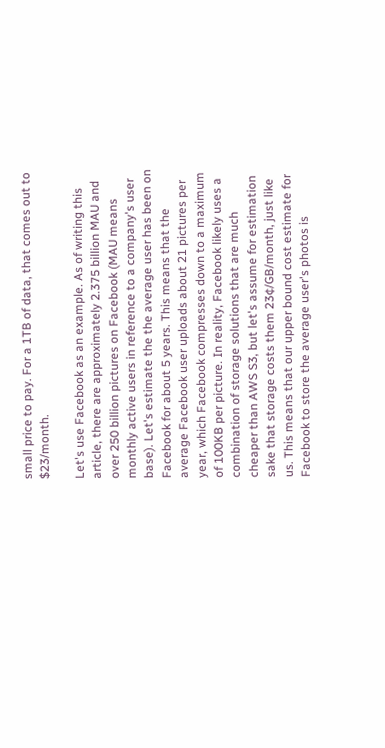small price to pay. For a 1TB of data, that comes out to $23/month.

Let's use Facebook as an example. As of writing this article, there are approximately 2.375 billion MAU and over 250 billion pictures on Facebook (MAU means monthly active users in reference to a company's user base). Let's estimate the the average user has been on Facebook for about 5 years. This means that the average Facebook user uploads about 21 pictures per year, which Facebook compresses down to a maximum of 100KB per picture. In reality, Facebook likely uses a combination of storage solutions that are much cheaper than AWS S3, but let's assume for estimation sake that storage costs them 23¢/GB/month, just like us. This means that our upper bound cost estimate for Facebook to store the average user's photos is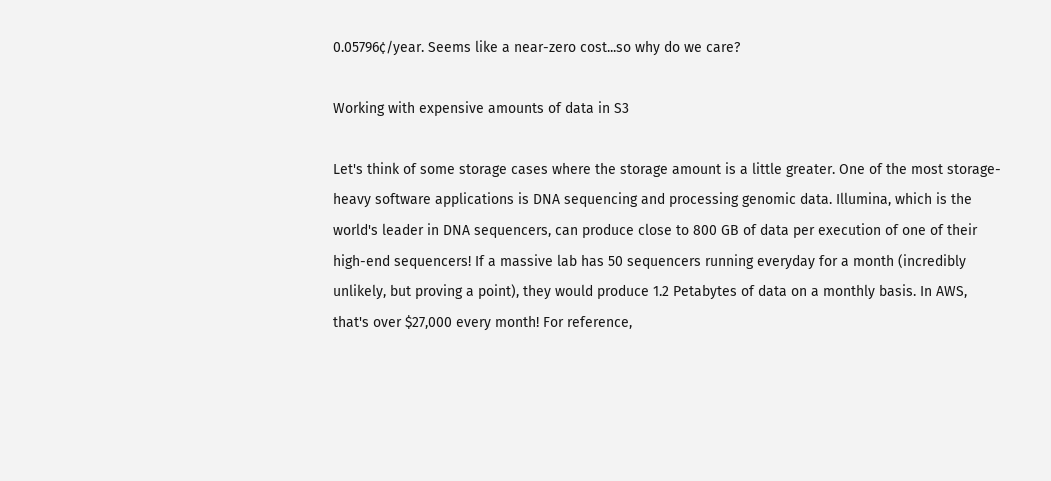0.05796¢/year. Seems like a near-zero cost...so why do we care?

Working with expensive amounts of data in S3

Let's think of some storage cases where the storage amount is a little greater. One of the most storage-heavy software applications is DNA sequencing and processing genomic data. Illumina, which is the world's leader in DNA sequencers, can produce close to 800 GB of data per execution of one of their high-end sequencers! If a massive lab has 50 sequencers running everyday for a month (incredibly unlikely, but proving a point), they would produce 1.2 Petabytes of data on a monthly basis. In AWS, that's over $27,000 every month! For reference,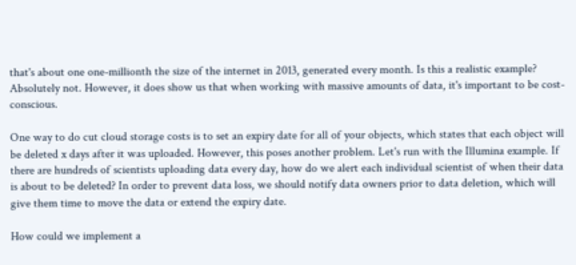that's about one one-millionth the size of the internet in 2013, generated every month. Is this a realistic example? Absolutely not. However, it does show us that when working with massive amounts of data, it's important to be cost-conscious.

One way to do cut cloud storage costs is to set an expiry date for all of your objects, which states that each object will be deleted x days after it was uploaded. However, this poses another problem. Let's run with the Illumina example. If there are hundreds of scientists uploading data every day, how do we alert each individual scientist of when their data is about to be deleted? In order to prevent data loss, we should notify data owners prior to data deletion, which will give them time to move the data or extend the expiry date.

How could we implement a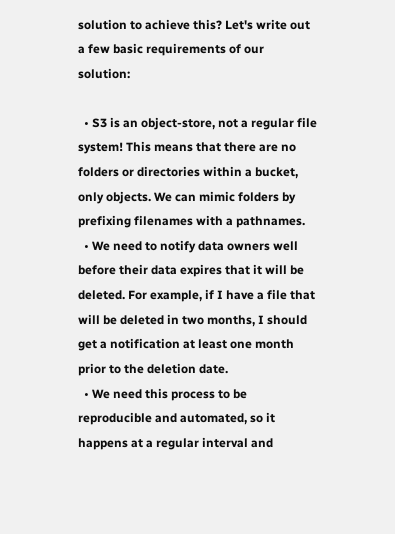solution to achieve this? Let's write out a few basic requirements of our solution:

  • S3 is an object-store, not a regular file system! This means that there are no folders or directories within a bucket, only objects. We can mimic folders by prefixing filenames with a pathnames.
  • We need to notify data owners well before their data expires that it will be deleted. For example, if I have a file that will be deleted in two months, I should get a notification at least one month prior to the deletion date.
  • We need this process to be reproducible and automated, so it happens at a regular interval and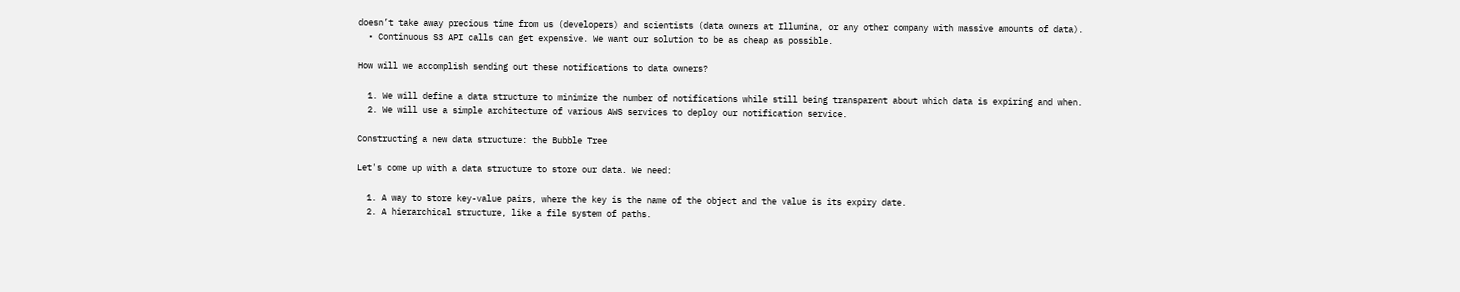doesn’t take away precious time from us (developers) and scientists (data owners at Illumina, or any other company with massive amounts of data).
  • Continuous S3 API calls can get expensive. We want our solution to be as cheap as possible.

How will we accomplish sending out these notifications to data owners?

  1. We will define a data structure to minimize the number of notifications while still being transparent about which data is expiring and when.
  2. We will use a simple architecture of various AWS services to deploy our notification service.

Constructing a new data structure: the Bubble Tree

Let's come up with a data structure to store our data. We need:

  1. A way to store key-value pairs, where the key is the name of the object and the value is its expiry date.
  2. A hierarchical structure, like a file system of paths.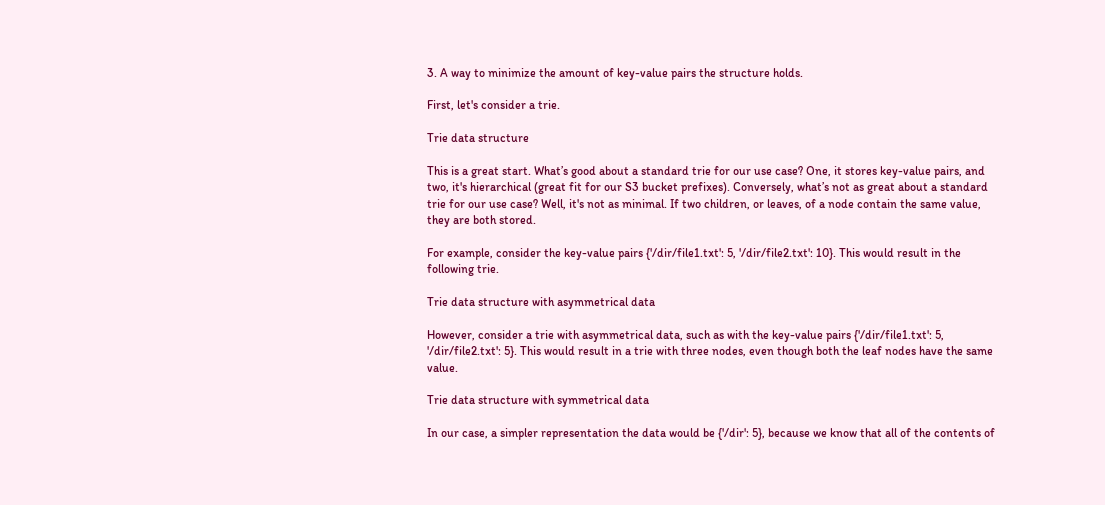3. A way to minimize the amount of key-value pairs the structure holds.

First, let's consider a trie.

Trie data structure

This is a great start. What’s good about a standard trie for our use case? One, it stores key-value pairs, and two, it's hierarchical (great fit for our S3 bucket prefixes). Conversely, what’s not as great about a standard trie for our use case? Well, it's not as minimal. If two children, or leaves, of a node contain the same value, they are both stored.

For example, consider the key-value pairs {'/dir/file1.txt': 5, '/dir/file2.txt': 10}. This would result in the following trie.

Trie data structure with asymmetrical data

However, consider a trie with asymmetrical data, such as with the key-value pairs {'/dir/file1.txt': 5, '/dir/file2.txt': 5}. This would result in a trie with three nodes, even though both the leaf nodes have the same value.

Trie data structure with symmetrical data

In our case, a simpler representation the data would be {'/dir': 5}, because we know that all of the contents of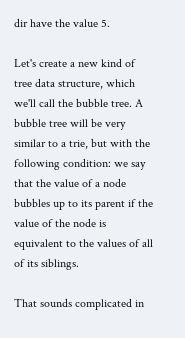dir have the value 5.

Let's create a new kind of tree data structure, which we'll call the bubble tree. A bubble tree will be very similar to a trie, but with the following condition: we say that the value of a node bubbles up to its parent if the value of the node is equivalent to the values of all of its siblings.

That sounds complicated in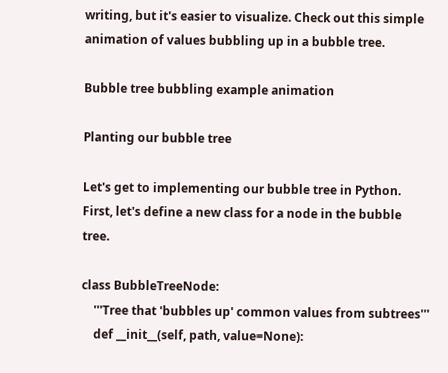writing, but it's easier to visualize. Check out this simple animation of values bubbling up in a bubble tree.

Bubble tree bubbling example animation

Planting our bubble tree

Let's get to implementing our bubble tree in Python. First, let's define a new class for a node in the bubble tree.

class BubbleTreeNode:
    '''Tree that 'bubbles up' common values from subtrees'''
    def __init__(self, path, value=None):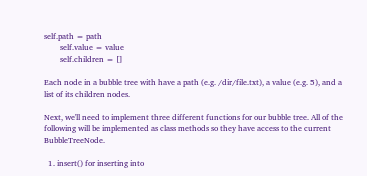self.path = path
        self.value = value
        self.children = []

Each node in a bubble tree with have a path (e.g. /dir/file.txt), a value (e.g. 5), and a list of its children nodes.

Next, we'll need to implement three different functions for our bubble tree. All of the following will be implemented as class methods so they have access to the current BubbleTreeNode.

  1. insert() for inserting into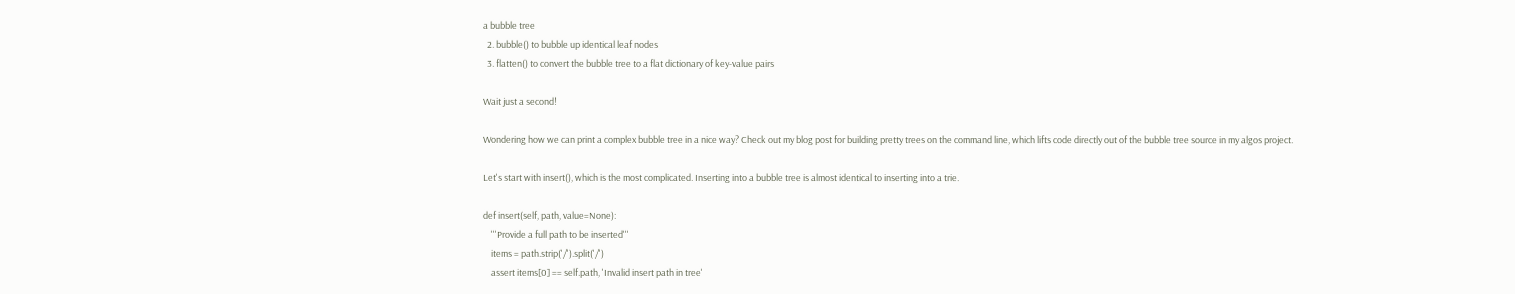a bubble tree
  2. bubble() to bubble up identical leaf nodes
  3. flatten() to convert the bubble tree to a flat dictionary of key-value pairs

Wait just a second!

Wondering how we can print a complex bubble tree in a nice way? Check out my blog post for building pretty trees on the command line, which lifts code directly out of the bubble tree source in my algos project.

Let's start with insert(), which is the most complicated. Inserting into a bubble tree is almost identical to inserting into a trie.

def insert(self, path, value=None):
    '''Provide a full path to be inserted'''
    items = path.strip('/').split('/')
    assert items[0] == self.path, 'Invalid insert path in tree'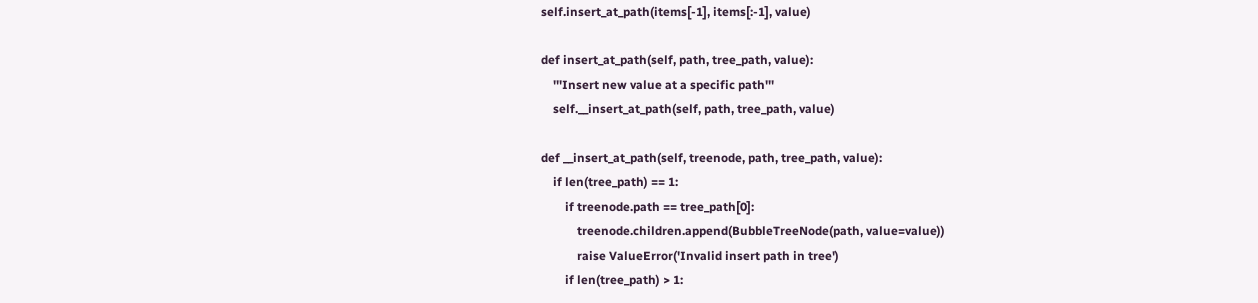self.insert_at_path(items[-1], items[:-1], value)

def insert_at_path(self, path, tree_path, value):
    '''Insert new value at a specific path'''
    self.__insert_at_path(self, path, tree_path, value)

def __insert_at_path(self, treenode, path, tree_path, value):
    if len(tree_path) == 1:
        if treenode.path == tree_path[0]:
            treenode.children.append(BubbleTreeNode(path, value=value))
            raise ValueError('Invalid insert path in tree')
        if len(tree_path) > 1: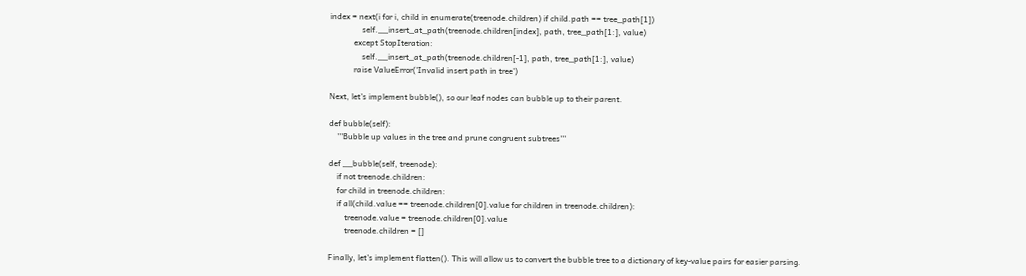index = next(i for i, child in enumerate(treenode.children) if child.path == tree_path[1])
                self.__insert_at_path(treenode.children[index], path, tree_path[1:], value)
            except StopIteration:
                self.__insert_at_path(treenode.children[-1], path, tree_path[1:], value)
            raise ValueError('Invalid insert path in tree')

Next, let's implement bubble(), so our leaf nodes can bubble up to their parent.

def bubble(self):
    '''Bubble up values in the tree and prune congruent subtrees'''

def __bubble(self, treenode):
    if not treenode.children:
    for child in treenode.children:
    if all(child.value == treenode.children[0].value for children in treenode.children):
        treenode.value = treenode.children[0].value
        treenode.children = []

Finally, let's implement flatten(). This will allow us to convert the bubble tree to a dictionary of key-value pairs for easier parsing.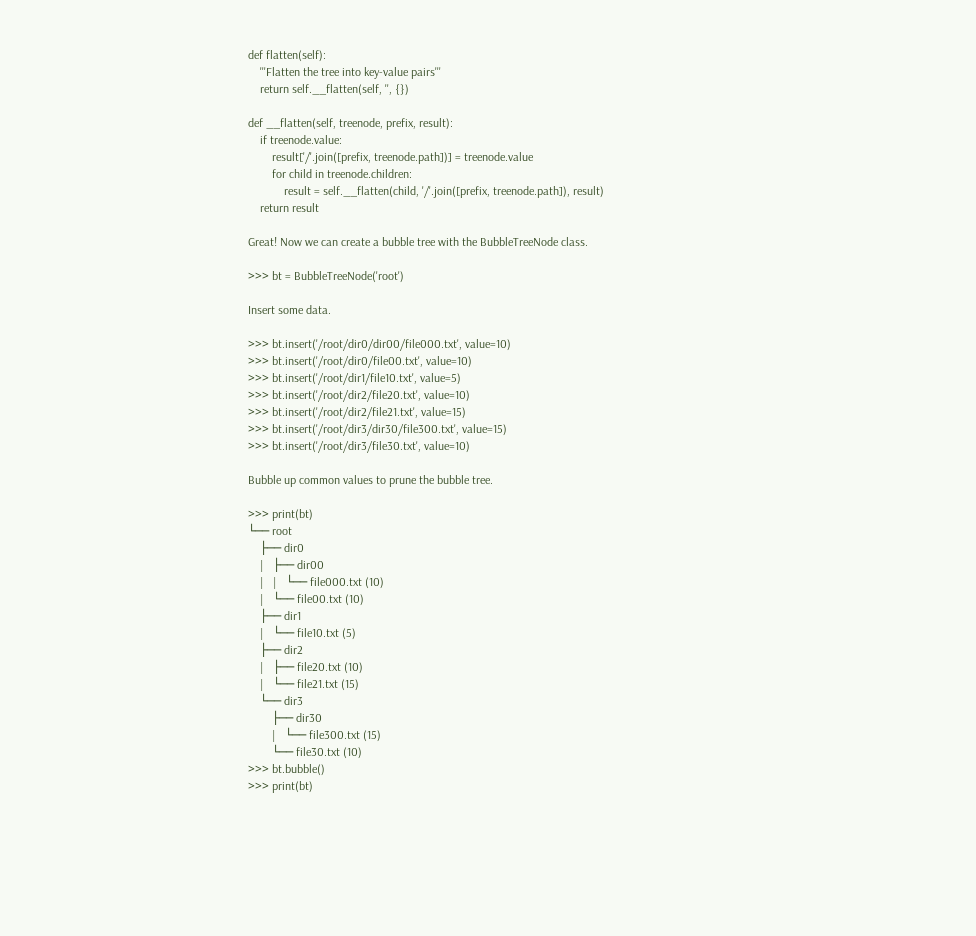def flatten(self):
    '''Flatten the tree into key-value pairs'''
    return self.__flatten(self, '', {})

def __flatten(self, treenode, prefix, result):
    if treenode.value:
        result['/'.join([prefix, treenode.path])] = treenode.value
        for child in treenode.children:
            result = self.__flatten(child, '/'.join([prefix, treenode.path]), result)
    return result

Great! Now we can create a bubble tree with the BubbleTreeNode class.

>>> bt = BubbleTreeNode('root')

Insert some data.

>>> bt.insert('/root/dir0/dir00/file000.txt', value=10)
>>> bt.insert('/root/dir0/file00.txt', value=10)
>>> bt.insert('/root/dir1/file10.txt', value=5)
>>> bt.insert('/root/dir2/file20.txt', value=10)
>>> bt.insert('/root/dir2/file21.txt', value=15)
>>> bt.insert('/root/dir3/dir30/file300.txt', value=15)
>>> bt.insert('/root/dir3/file30.txt', value=10)

Bubble up common values to prune the bubble tree.

>>> print(bt)
└── root
    ├── dir0
    |   ├── dir00
    |   |   └── file000.txt (10)
    |   └── file00.txt (10)
    ├── dir1
    |   └── file10.txt (5)
    ├── dir2
    |   ├── file20.txt (10)
    |   └── file21.txt (15)
    └── dir3
        ├── dir30
        |   └── file300.txt (15)
        └── file30.txt (10)
>>> bt.bubble()
>>> print(bt)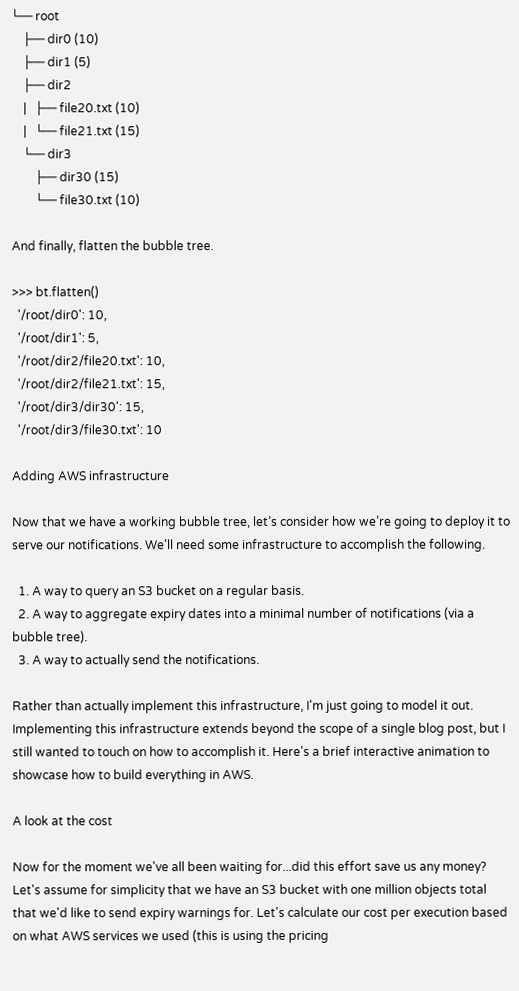└── root
    ├── dir0 (10)
    ├── dir1 (5)
    ├── dir2
    |   ├── file20.txt (10)
    |   └── file21.txt (15)
    └── dir3
        ├── dir30 (15)
        └── file30.txt (10)

And finally, flatten the bubble tree.

>>> bt.flatten()
  '/root/dir0': 10,
  '/root/dir1': 5,
  '/root/dir2/file20.txt': 10,
  '/root/dir2/file21.txt': 15,
  '/root/dir3/dir30': 15,
  '/root/dir3/file30.txt': 10

Adding AWS infrastructure

Now that we have a working bubble tree, let’s consider how we’re going to deploy it to serve our notifications. We'll need some infrastructure to accomplish the following.

  1. A way to query an S3 bucket on a regular basis.
  2. A way to aggregate expiry dates into a minimal number of notifications (via a bubble tree).
  3. A way to actually send the notifications.

Rather than actually implement this infrastructure, I'm just going to model it out. Implementing this infrastructure extends beyond the scope of a single blog post, but I still wanted to touch on how to accomplish it. Here's a brief interactive animation to showcase how to build everything in AWS.

A look at the cost

Now for the moment we've all been waiting for...did this effort save us any money? Let's assume for simplicity that we have an S3 bucket with one million objects total that we'd like to send expiry warnings for. Let's calculate our cost per execution based on what AWS services we used (this is using the pricing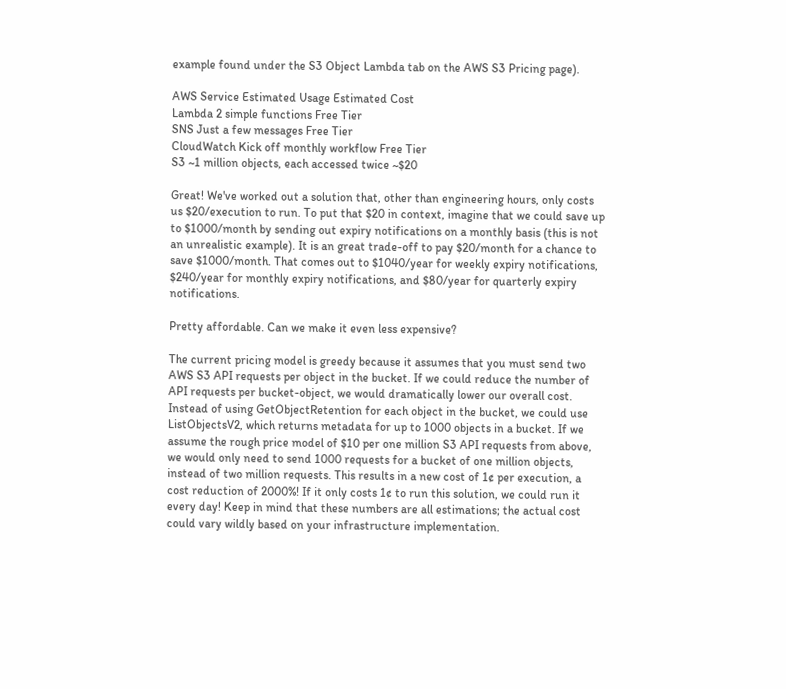example found under the S3 Object Lambda tab on the AWS S3 Pricing page).

AWS Service Estimated Usage Estimated Cost
Lambda 2 simple functions Free Tier
SNS Just a few messages Free Tier
CloudWatch Kick off monthly workflow Free Tier
S3 ~1 million objects, each accessed twice ~$20

Great! We've worked out a solution that, other than engineering hours, only costs us $20/execution to run. To put that $20 in context, imagine that we could save up to $1000/month by sending out expiry notifications on a monthly basis (this is not an unrealistic example). It is an great trade-off to pay $20/month for a chance to save $1000/month. That comes out to $1040/year for weekly expiry notifications, $240/year for monthly expiry notifications, and $80/year for quarterly expiry notifications.

Pretty affordable. Can we make it even less expensive?

The current pricing model is greedy because it assumes that you must send two AWS S3 API requests per object in the bucket. If we could reduce the number of API requests per bucket-object, we would dramatically lower our overall cost. Instead of using GetObjectRetention for each object in the bucket, we could use ListObjectsV2, which returns metadata for up to 1000 objects in a bucket. If we assume the rough price model of $10 per one million S3 API requests from above, we would only need to send 1000 requests for a bucket of one million objects, instead of two million requests. This results in a new cost of 1¢ per execution, a cost reduction of 2000%! If it only costs 1¢ to run this solution, we could run it every day! Keep in mind that these numbers are all estimations; the actual cost could vary wildly based on your infrastructure implementation.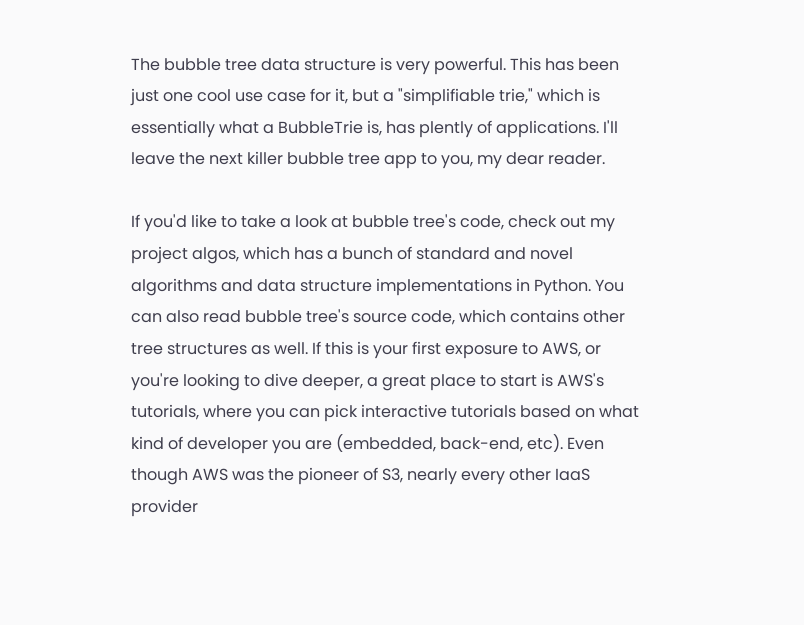The bubble tree data structure is very powerful. This has been just one cool use case for it, but a "simplifiable trie," which is essentially what a BubbleTrie is, has plently of applications. I'll leave the next killer bubble tree app to you, my dear reader.

If you'd like to take a look at bubble tree's code, check out my project algos, which has a bunch of standard and novel algorithms and data structure implementations in Python. You can also read bubble tree's source code, which contains other tree structures as well. If this is your first exposure to AWS, or you're looking to dive deeper, a great place to start is AWS's tutorials, where you can pick interactive tutorials based on what kind of developer you are (embedded, back-end, etc). Even though AWS was the pioneer of S3, nearly every other IaaS provider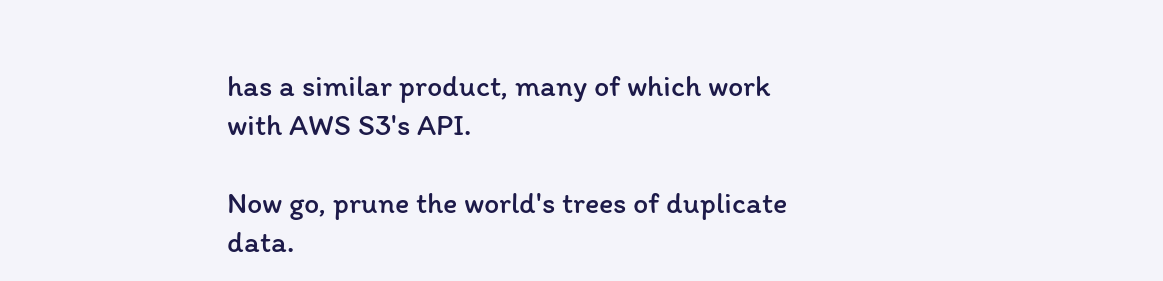has a similar product, many of which work with AWS S3's API.

Now go, prune the world's trees of duplicate data.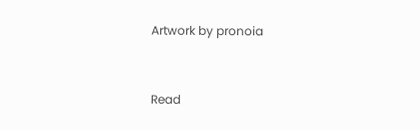Artwork by pronoia


Read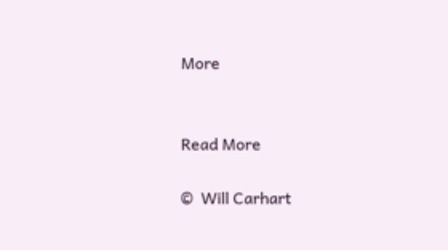More


Read More

©  Will Carhart